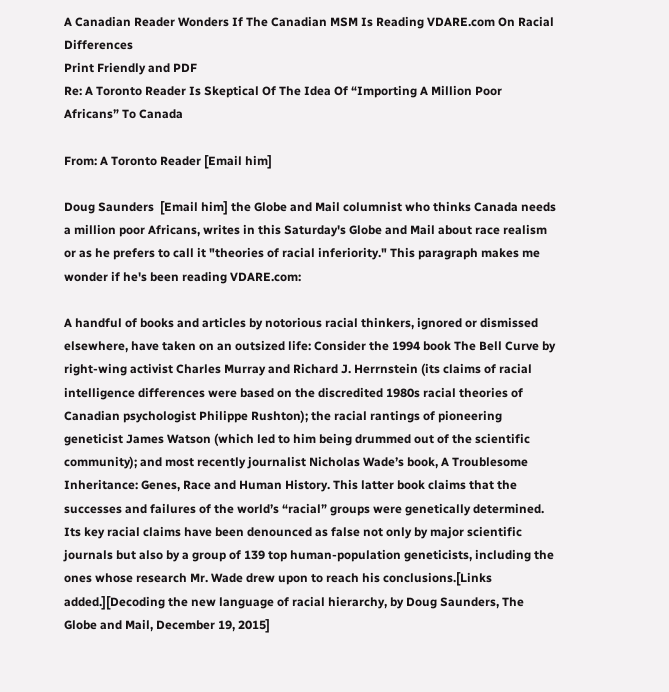A Canadian Reader Wonders If The Canadian MSM Is Reading VDARE.com On Racial Differences
Print Friendly and PDF
Re: A Toronto Reader Is Skeptical Of The Idea Of “Importing A Million Poor Africans” To Canada

From: A Toronto Reader [Email him]

Doug Saunders  [Email him] the Globe and Mail columnist who thinks Canada needs a million poor Africans, writes in this Saturday's Globe and Mail about race realism or as he prefers to call it "theories of racial inferiority." This paragraph makes me wonder if he's been reading VDARE.com:

A handful of books and articles by notorious racial thinkers, ignored or dismissed elsewhere, have taken on an outsized life: Consider the 1994 book The Bell Curve by right-wing activist Charles Murray and Richard J. Herrnstein (its claims of racial intelligence differences were based on the discredited 1980s racial theories of Canadian psychologist Philippe Rushton); the racial rantings of pioneering geneticist James Watson (which led to him being drummed out of the scientific community); and most recently journalist Nicholas Wade’s book, A Troublesome Inheritance: Genes, Race and Human History. This latter book claims that the successes and failures of the world’s “racial” groups were genetically determined. Its key racial claims have been denounced as false not only by major scientific journals but also by a group of 139 top human-population geneticists, including the ones whose research Mr. Wade drew upon to reach his conclusions.[Links added.][Decoding the new language of racial hierarchy, by Doug Saunders, The Globe and Mail, December 19, 2015]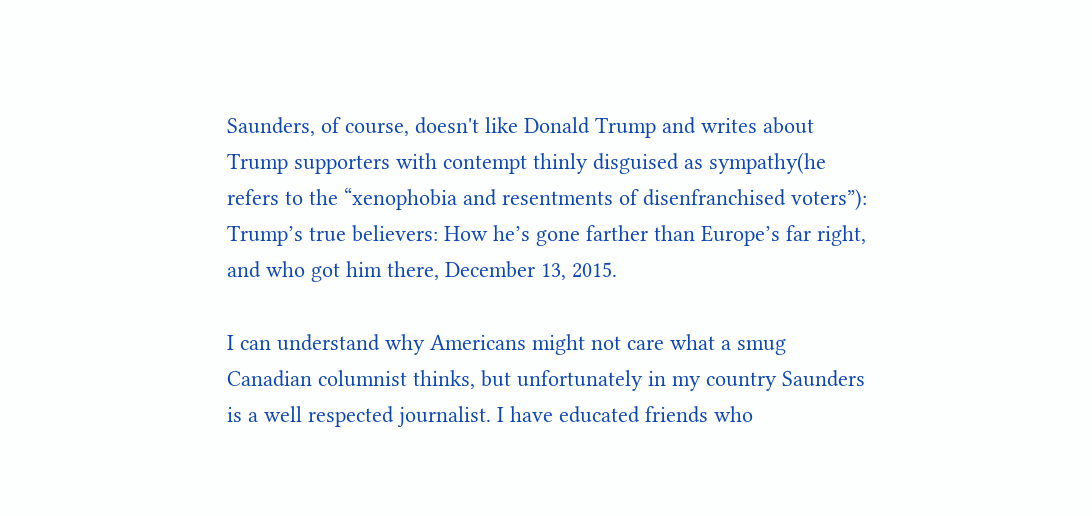Saunders, of course, doesn't like Donald Trump and writes about Trump supporters with contempt thinly disguised as sympathy(he refers to the “xenophobia and resentments of disenfranchised voters”): Trump’s true believers: How he’s gone farther than Europe’s far right, and who got him there, December 13, 2015.

I can understand why Americans might not care what a smug Canadian columnist thinks, but unfortunately in my country Saunders is a well respected journalist. I have educated friends who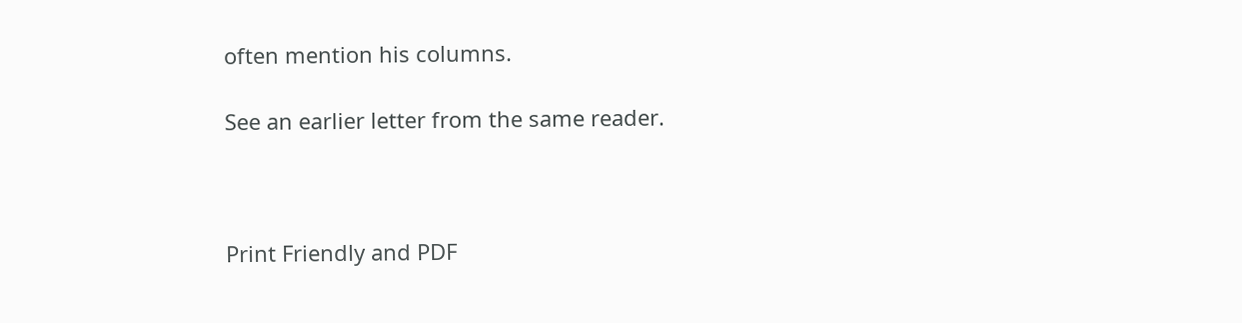often mention his columns.

See an earlier letter from the same reader.



Print Friendly and PDF